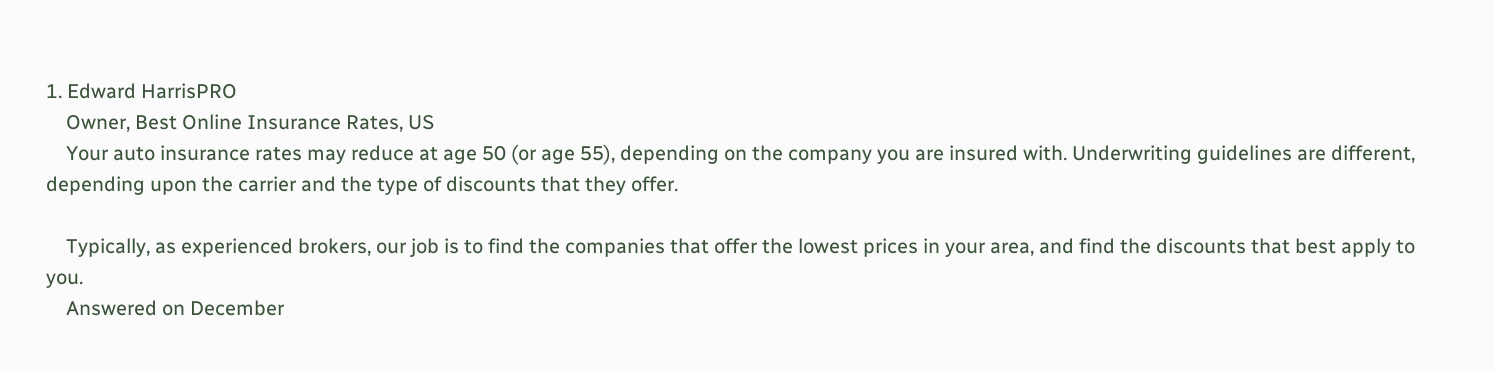1. Edward HarrisPRO
    Owner, Best Online Insurance Rates, US
    Your auto insurance rates may reduce at age 50 (or age 55), depending on the company you are insured with. Underwriting guidelines are different, depending upon the carrier and the type of discounts that they offer.

    Typically, as experienced brokers, our job is to find the companies that offer the lowest prices in your area, and find the discounts that best apply to you.
    Answered on December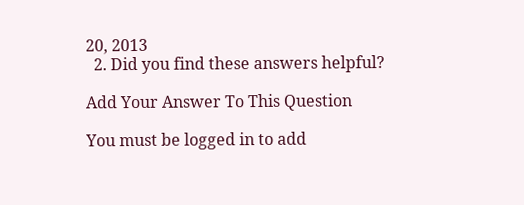20, 2013
  2. Did you find these answers helpful?

Add Your Answer To This Question

You must be logged in to add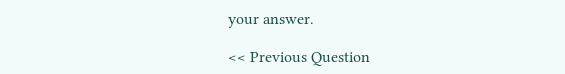your answer.

<< Previous Question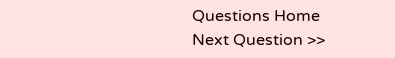Questions Home
Next Question >>